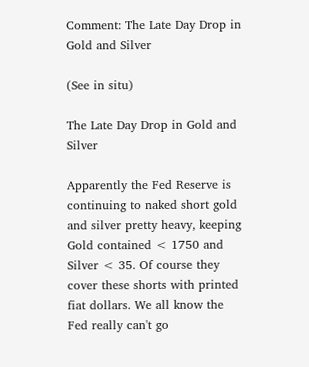Comment: The Late Day Drop in Gold and Silver

(See in situ)

The Late Day Drop in Gold and Silver

Apparently the Fed Reserve is continuing to naked short gold and silver pretty heavy, keeping Gold contained < 1750 and Silver < 35. Of course they cover these shorts with printed fiat dollars. We all know the Fed really can't go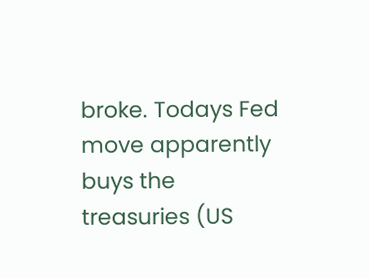broke. Todays Fed move apparently buys the treasuries (US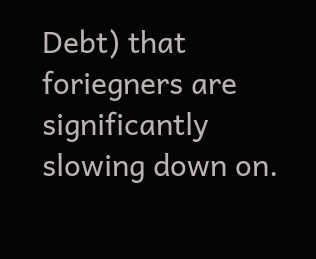Debt) that foriegners are significantly slowing down on.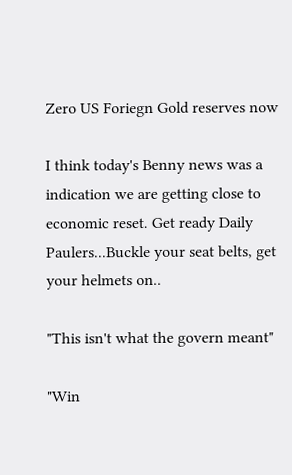Zero US Foriegn Gold reserves now

I think today's Benny news was a indication we are getting close to economic reset. Get ready Daily Paulers...Buckle your seat belts, get your helmets on..

"This isn't what the govern meant"

"Win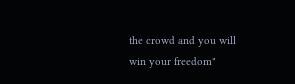the crowd and you will win your freedom"